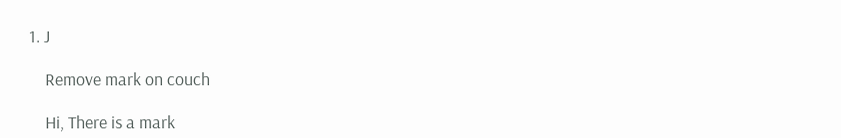1. J

    Remove mark on couch

    Hi, There is a mark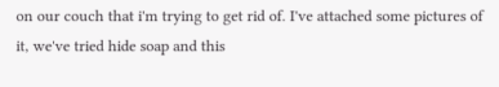on our couch that i'm trying to get rid of. I've attached some pictures of it, we've tried hide soap and this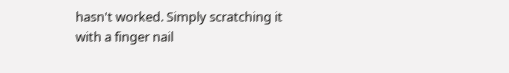hasn't worked. Simply scratching it with a finger nail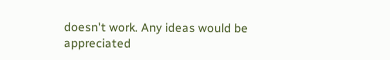doesn't work. Any ideas would be appreciated